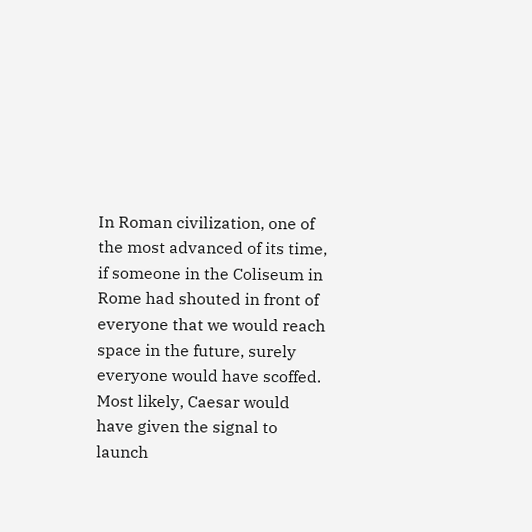In Roman civilization, one of the most advanced of its time, if someone in the Coliseum in Rome had shouted in front of everyone that we would reach space in the future, surely everyone would have scoffed. Most likely, Caesar would have given the signal to launch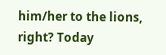him/her to the lions, right? Today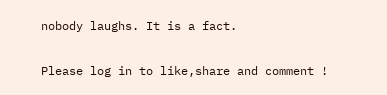nobody laughs. It is a fact.

Please log in to like,share and comment !